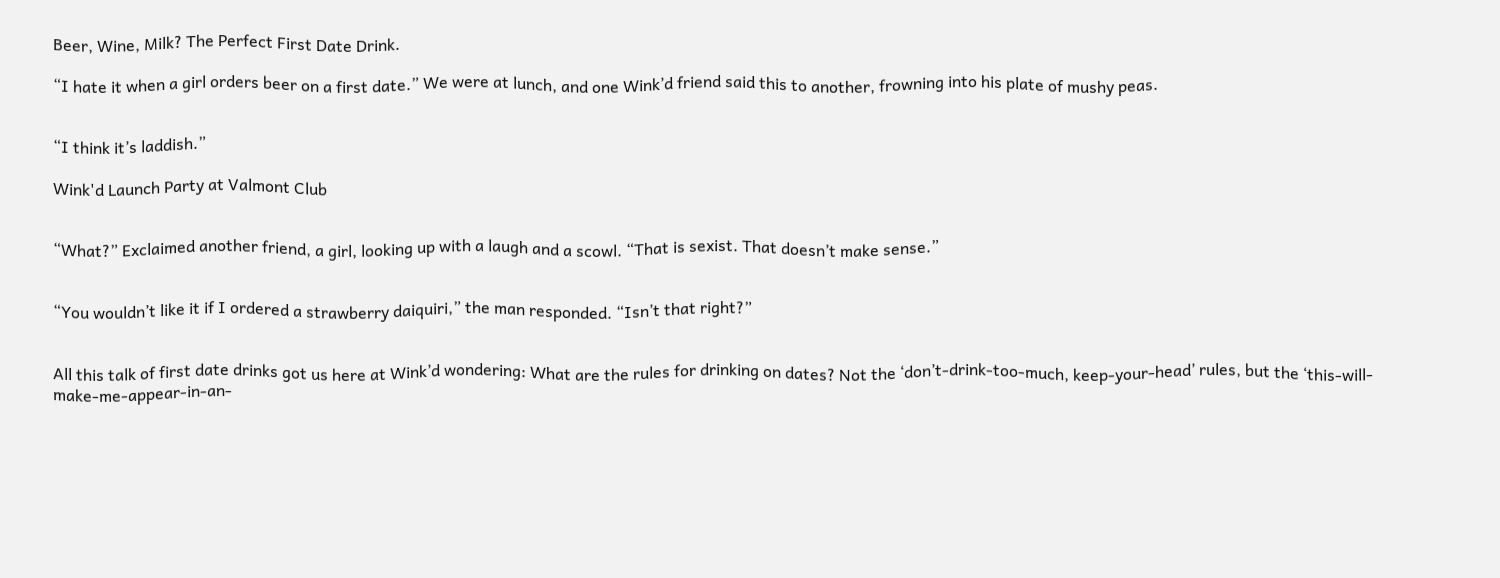Beer, Wine, Milk? The Perfect First Date Drink.

“I hate it when a girl orders beer on a first date.” We were at lunch, and one Wink’d friend said this to another, frowning into his plate of mushy peas.


“I think it’s laddish.”

Wink'd Launch Party at Valmont Club


“What?” Exclaimed another friend, a girl, looking up with a laugh and a scowl. “That is sexist. That doesn’t make sense.”


“You wouldn’t like it if I ordered a strawberry daiquiri,” the man responded. “Isn’t that right?”


All this talk of first date drinks got us here at Wink’d wondering: What are the rules for drinking on dates? Not the ‘don’t-drink-too-much, keep-your-head’ rules, but the ‘this-will-make-me-appear-in-an-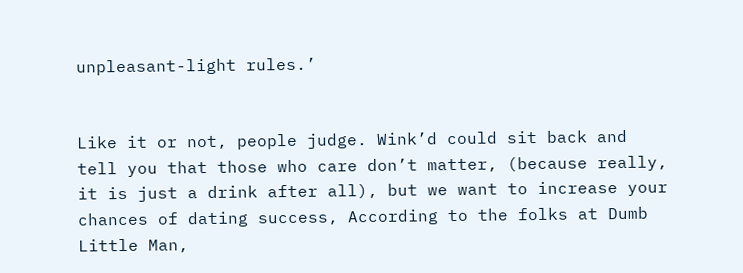unpleasant-light rules.’


Like it or not, people judge. Wink’d could sit back and tell you that those who care don’t matter, (because really, it is just a drink after all), but we want to increase your chances of dating success, According to the folks at Dumb Little Man,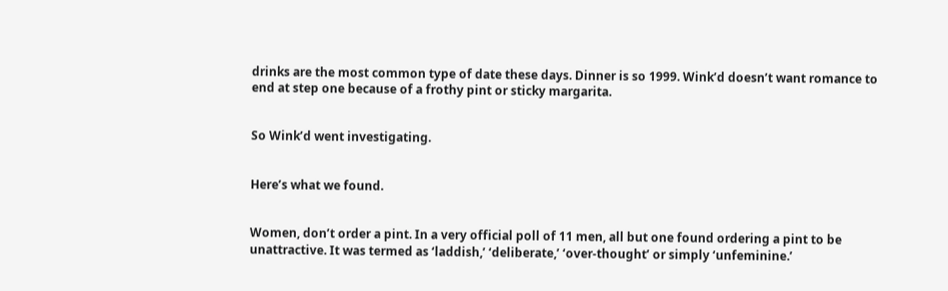drinks are the most common type of date these days. Dinner is so 1999. Wink’d doesn’t want romance to end at step one because of a frothy pint or sticky margarita.


So Wink’d went investigating.


Here’s what we found.


Women, don’t order a pint. In a very official poll of 11 men, all but one found ordering a pint to be unattractive. It was termed as ‘laddish,’ ‘deliberate,’ ‘over-thought’ or simply ‘unfeminine.’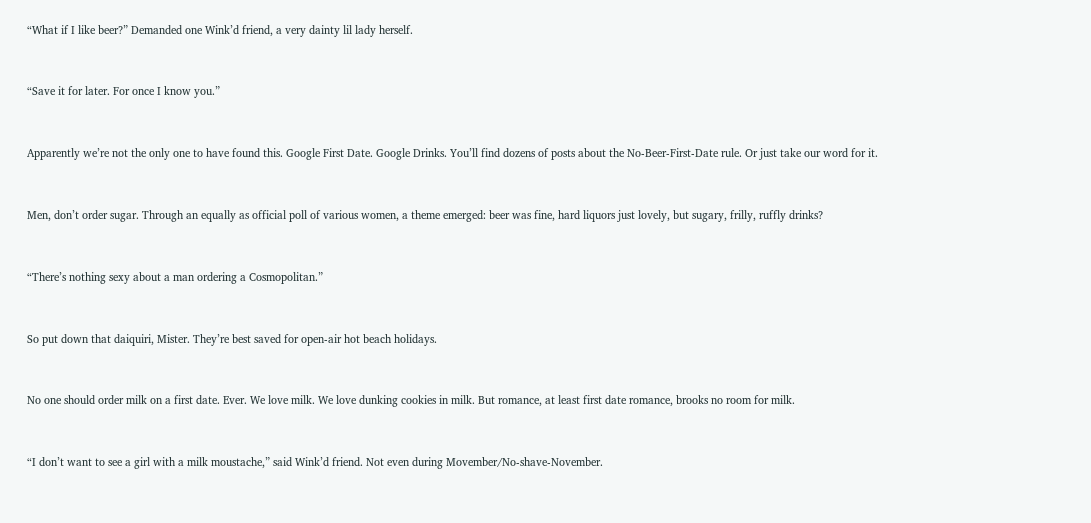“What if I like beer?” Demanded one Wink’d friend, a very dainty lil lady herself.


“Save it for later. For once I know you.”


Apparently we’re not the only one to have found this. Google First Date. Google Drinks. You’ll find dozens of posts about the No-Beer-First-Date rule. Or just take our word for it.


Men, don’t order sugar. Through an equally as official poll of various women, a theme emerged: beer was fine, hard liquors just lovely, but sugary, frilly, ruffly drinks?


“There’s nothing sexy about a man ordering a Cosmopolitan.”


So put down that daiquiri, Mister. They’re best saved for open-air hot beach holidays.


No one should order milk on a first date. Ever. We love milk. We love dunking cookies in milk. But romance, at least first date romance, brooks no room for milk.


“I don’t want to see a girl with a milk moustache,” said Wink’d friend. Not even during Movember/No-shave-November.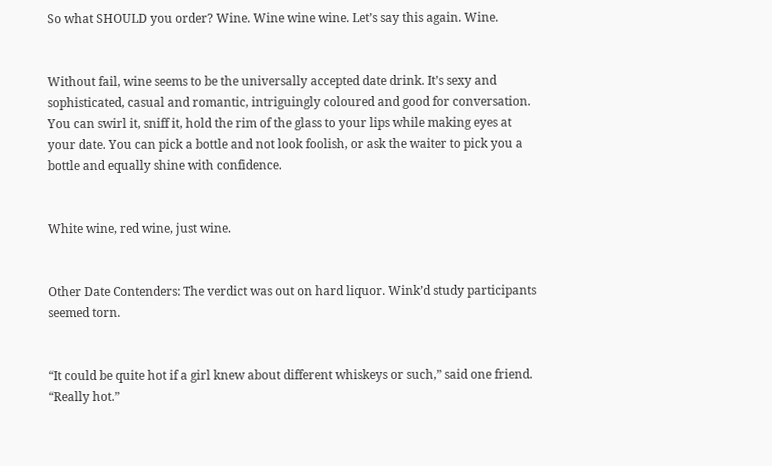So what SHOULD you order? Wine. Wine wine wine. Let’s say this again. Wine.


Without fail, wine seems to be the universally accepted date drink. It’s sexy and sophisticated, casual and romantic, intriguingly coloured and good for conversation. You can swirl it, sniff it, hold the rim of the glass to your lips while making eyes at your date. You can pick a bottle and not look foolish, or ask the waiter to pick you a bottle and equally shine with confidence.


White wine, red wine, just wine.


Other Date Contenders: The verdict was out on hard liquor. Wink’d study participants seemed torn.


“It could be quite hot if a girl knew about different whiskeys or such,” said one friend. “Really hot.”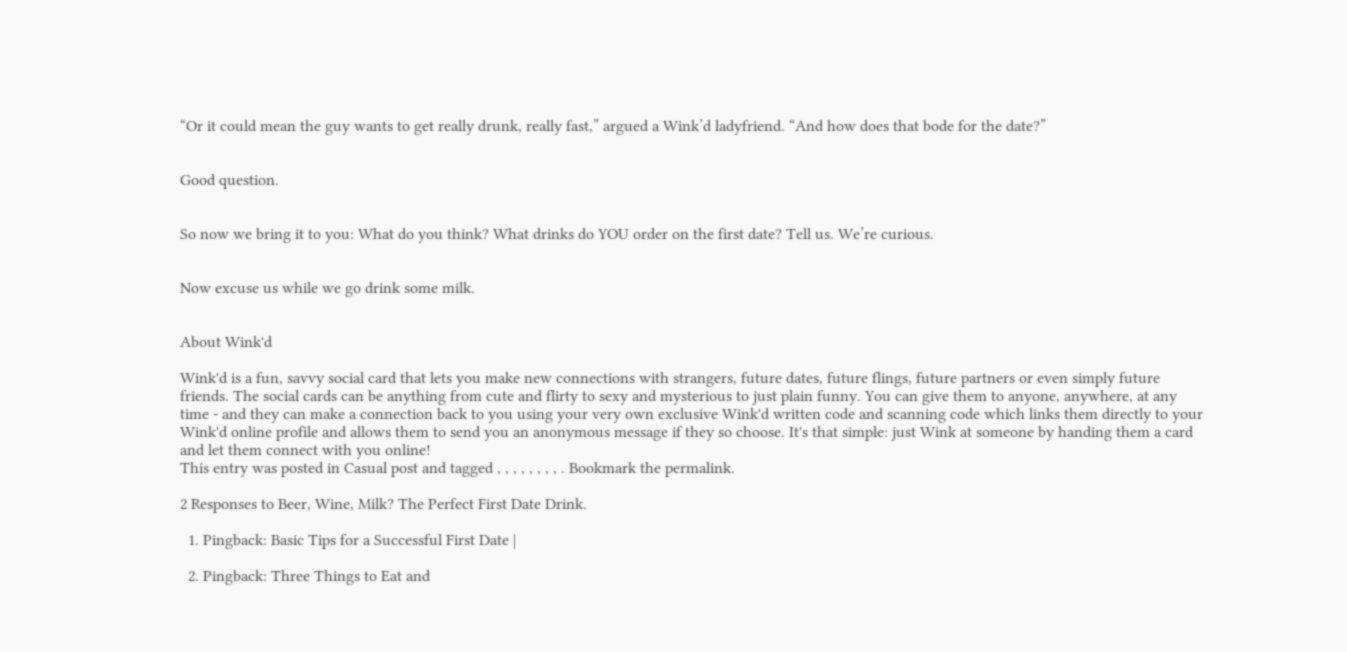“Or it could mean the guy wants to get really drunk, really fast,” argued a Wink’d ladyfriend. “And how does that bode for the date?”


Good question.


So now we bring it to you: What do you think? What drinks do YOU order on the first date? Tell us. We’re curious.


Now excuse us while we go drink some milk.


About Wink'd

Wink'd is a fun, savvy social card that lets you make new connections with strangers, future dates, future flings, future partners or even simply future friends. The social cards can be anything from cute and flirty to sexy and mysterious to just plain funny. You can give them to anyone, anywhere, at any time - and they can make a connection back to you using your very own exclusive Wink'd written code and scanning code which links them directly to your Wink'd online profile and allows them to send you an anonymous message if they so choose. It's that simple: just Wink at someone by handing them a card and let them connect with you online!
This entry was posted in Casual post and tagged , , , , , , , , . Bookmark the permalink.

2 Responses to Beer, Wine, Milk? The Perfect First Date Drink.

  1. Pingback: Basic Tips for a Successful First Date |

  2. Pingback: Three Things to Eat and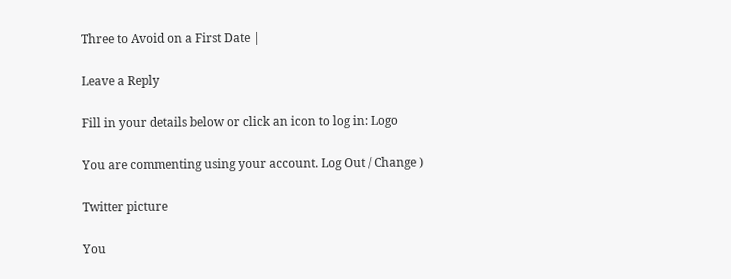Three to Avoid on a First Date |

Leave a Reply

Fill in your details below or click an icon to log in: Logo

You are commenting using your account. Log Out / Change )

Twitter picture

You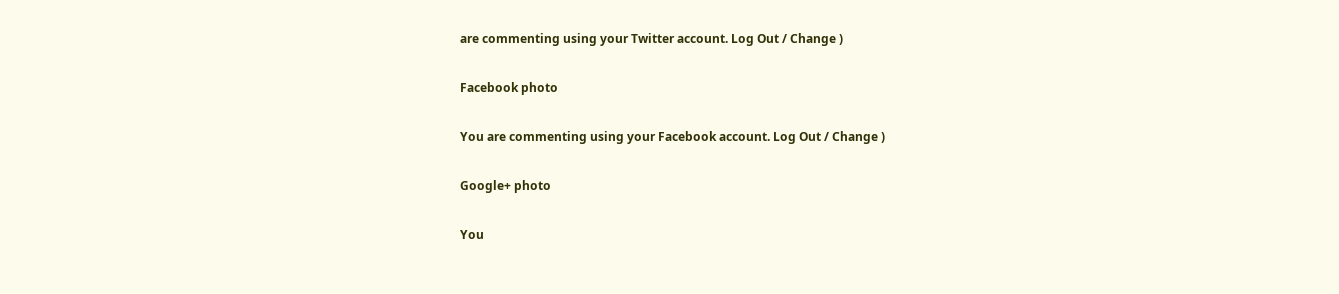are commenting using your Twitter account. Log Out / Change )

Facebook photo

You are commenting using your Facebook account. Log Out / Change )

Google+ photo

You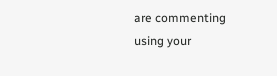are commenting using your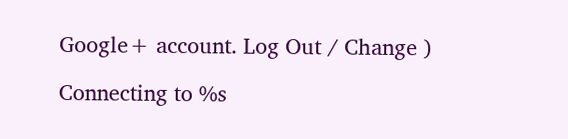Google+ account. Log Out / Change )

Connecting to %s